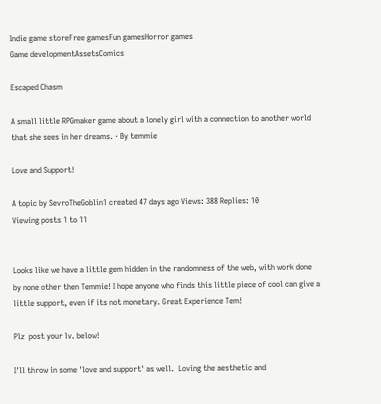Indie game storeFree gamesFun gamesHorror games
Game developmentAssetsComics

Escaped Chasm

A small little RPGmaker game about a lonely girl with a connection to another world that she sees in her dreams. · By temmie

Love and Support!

A topic by SevroTheGoblin1 created 47 days ago Views: 388 Replies: 10
Viewing posts 1 to 11


Looks like we have a little gem hidden in the randomness of the web, with work done by none other then Temmie! I hope anyone who finds this little piece of cool can give a little support, even if its not monetary. Great Experience Tem!

Plz  post your lv. below!

I'll throw in some 'love and support' as well.  Loving the aesthetic and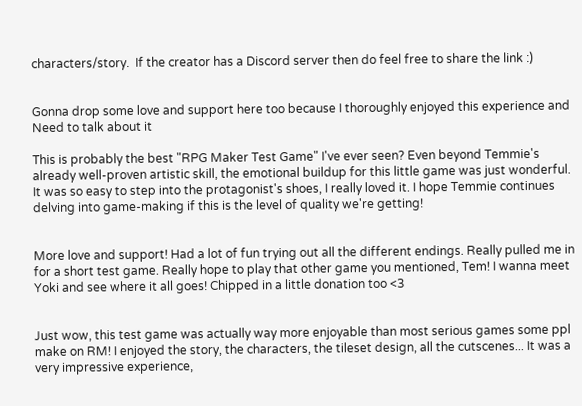characters/story.  If the creator has a Discord server then do feel free to share the link :)


Gonna drop some love and support here too because I thoroughly enjoyed this experience and Need to talk about it

This is probably the best "RPG Maker Test Game" I've ever seen? Even beyond Temmie's already well-proven artistic skill, the emotional buildup for this little game was just wonderful. It was so easy to step into the protagonist's shoes, I really loved it. I hope Temmie continues delving into game-making if this is the level of quality we're getting!


More love and support! Had a lot of fun trying out all the different endings. Really pulled me in for a short test game. Really hope to play that other game you mentioned, Tem! I wanna meet Yoki and see where it all goes! Chipped in a little donation too <3


Just wow, this test game was actually way more enjoyable than most serious games some ppl make on RM! I enjoyed the story, the characters, the tileset design, all the cutscenes... It was a very impressive experience,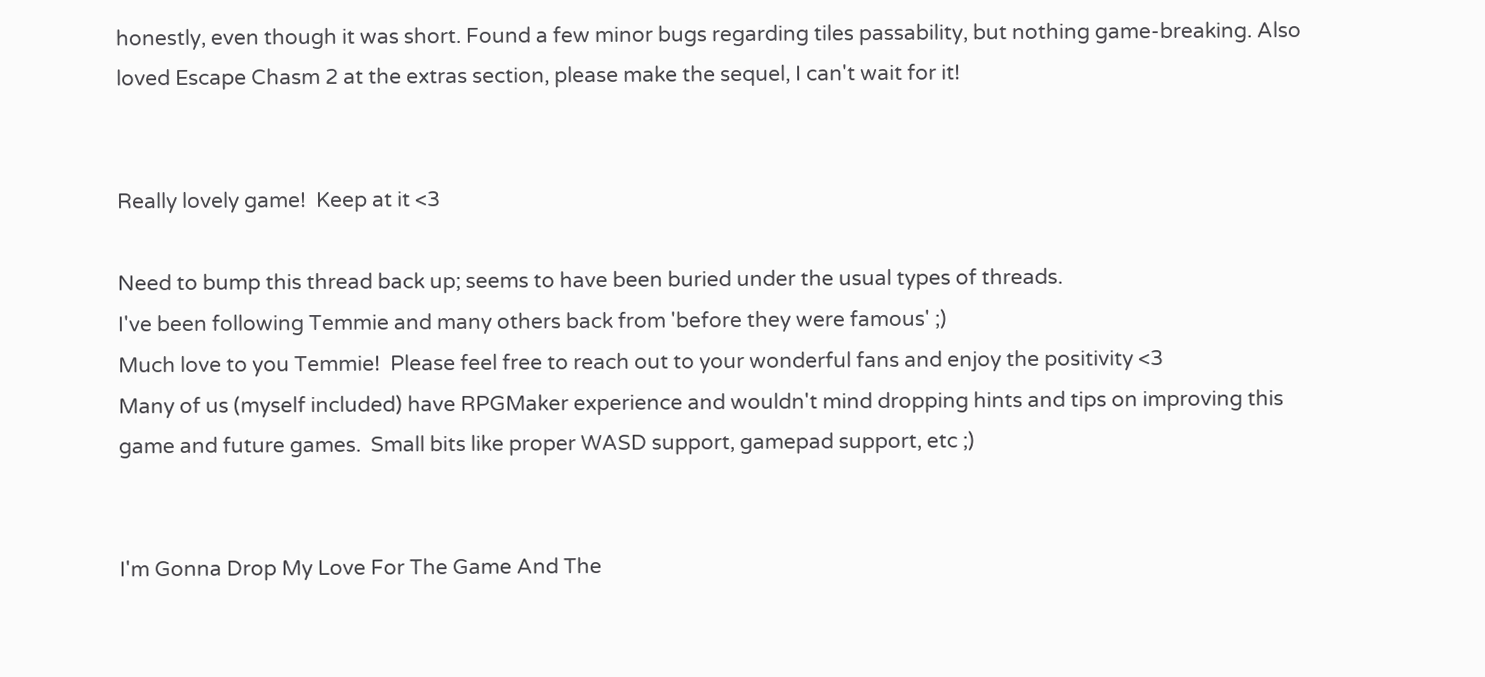honestly, even though it was short. Found a few minor bugs regarding tiles passability, but nothing game-breaking. Also loved Escape Chasm 2 at the extras section, please make the sequel, I can't wait for it!


Really lovely game!  Keep at it <3

Need to bump this thread back up; seems to have been buried under the usual types of threads.
I've been following Temmie and many others back from 'before they were famous' ;)
Much love to you Temmie!  Please feel free to reach out to your wonderful fans and enjoy the positivity <3
Many of us (myself included) have RPGMaker experience and wouldn't mind dropping hints and tips on improving this game and future games.  Small bits like proper WASD support, gamepad support, etc ;)


I'm Gonna Drop My Love For The Game And The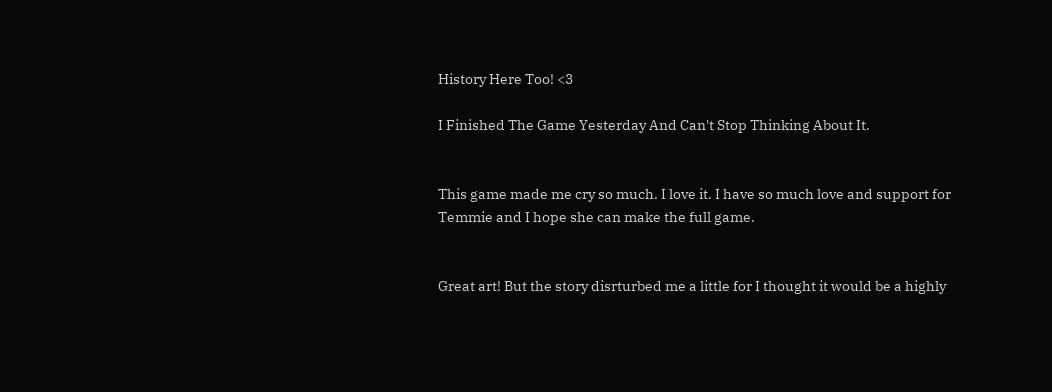History Here Too! <3

I Finished The Game Yesterday And Can't Stop Thinking About It.


This game made me cry so much. I love it. I have so much love and support for Temmie and I hope she can make the full game.


Great art! But the story disrturbed me a little for I thought it would be a highly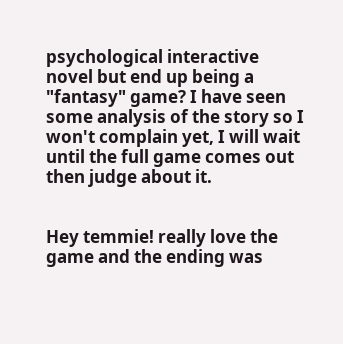psychological interactive novel but end up being a "fantasy" game? I have seen some analysis of the story so I won't complain yet, I will wait until the full game comes out then judge about it.


Hey temmie! really love the game and the ending was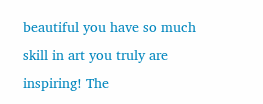beautiful you have so much skill in art you truly are inspiring! The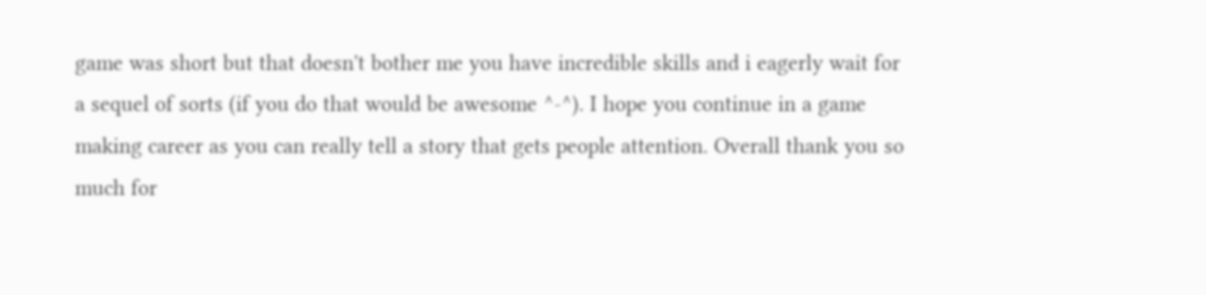game was short but that doesn't bother me you have incredible skills and i eagerly wait for a sequel of sorts (if you do that would be awesome ^-^). I hope you continue in a game making career as you can really tell a story that gets people attention. Overall thank you so much for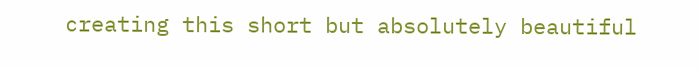creating this short but absolutely beautiful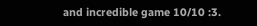and incredible game 10/10 :3.